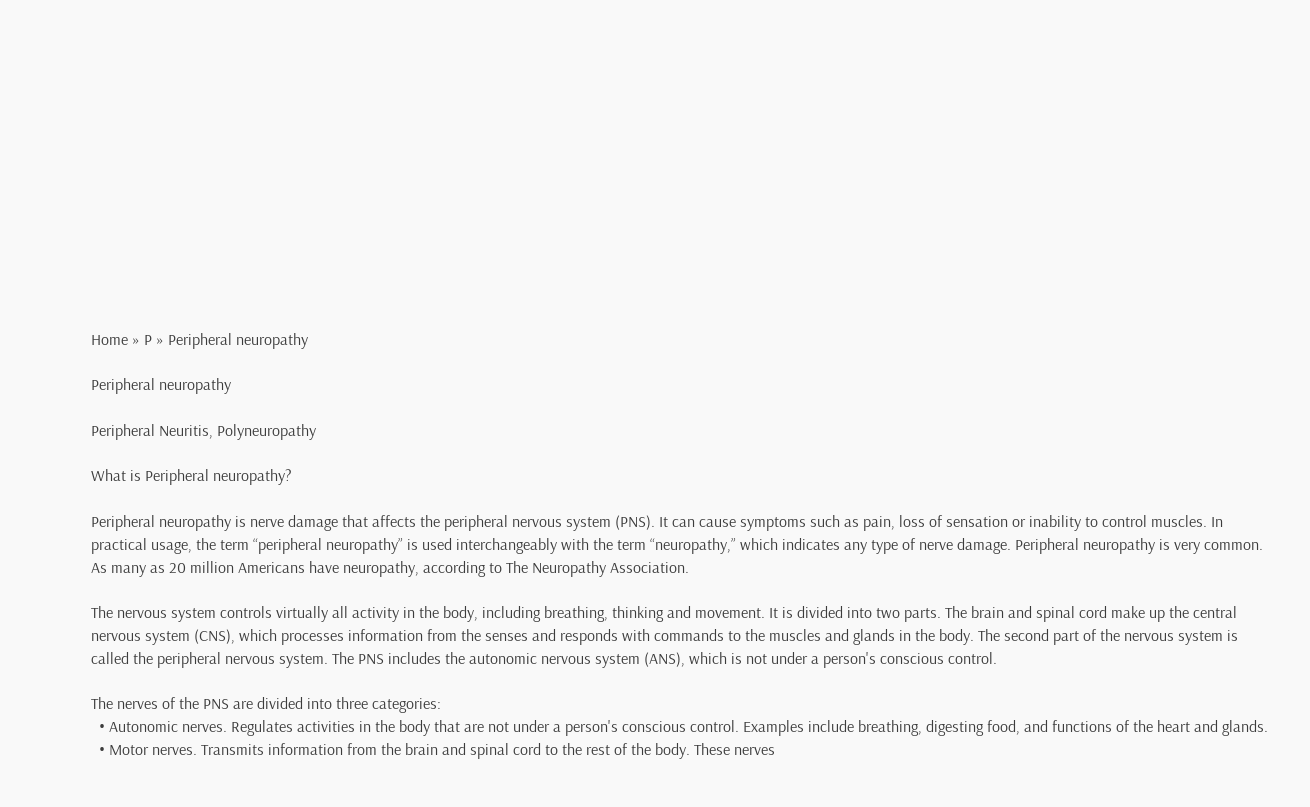Home » P » Peripheral neuropathy

Peripheral neuropathy

Peripheral Neuritis, Polyneuropathy

What is Peripheral neuropathy?

Peripheral neuropathy is nerve damage that affects the peripheral nervous system (PNS). It can cause symptoms such as pain, loss of sensation or inability to control muscles. In practical usage, the term “peripheral neuropathy” is used interchangeably with the term “neuropathy,” which indicates any type of nerve damage. Peripheral neuropathy is very common. As many as 20 million Americans have neuropathy, according to The Neuropathy Association.

The nervous system controls virtually all activity in the body, including breathing, thinking and movement. It is divided into two parts. The brain and spinal cord make up the central nervous system (CNS), which processes information from the senses and responds with commands to the muscles and glands in the body. The second part of the nervous system is called the peripheral nervous system. The PNS includes the autonomic nervous system (ANS), which is not under a person's conscious control.

The nerves of the PNS are divided into three categories:
  • Autonomic nerves. Regulates activities in the body that are not under a person's conscious control. Examples include breathing, digesting food, and functions of the heart and glands.
  • Motor nerves. Transmits information from the brain and spinal cord to the rest of the body. These nerves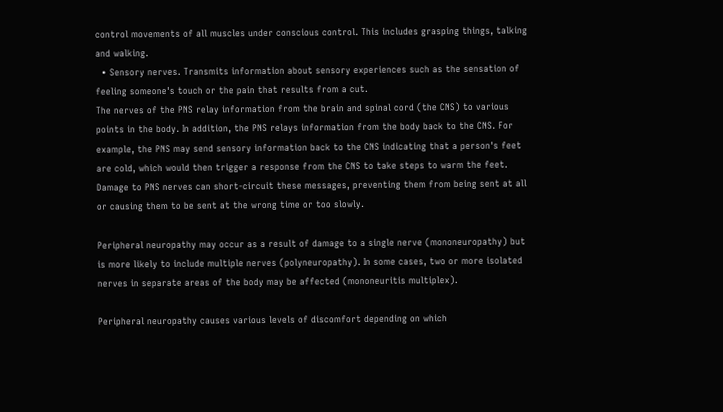control movements of all muscles under conscious control. This includes grasping things, talking and walking.
  • Sensory nerves. Transmits information about sensory experiences such as the sensation of feeling someone's touch or the pain that results from a cut.
The nerves of the PNS relay information from the brain and spinal cord (the CNS) to various points in the body. In addition, the PNS relays information from the body back to the CNS. For example, the PNS may send sensory information back to the CNS indicating that a person's feet are cold, which would then trigger a response from the CNS to take steps to warm the feet. Damage to PNS nerves can short-circuit these messages, preventing them from being sent at all or causing them to be sent at the wrong time or too slowly.

Peripheral neuropathy may occur as a result of damage to a single nerve (mononeuropathy) but is more likely to include multiple nerves (polyneuropathy). In some cases, two or more isolated nerves in separate areas of the body may be affected (mononeuritis multiplex).

Peripheral neuropathy causes various levels of discomfort depending on which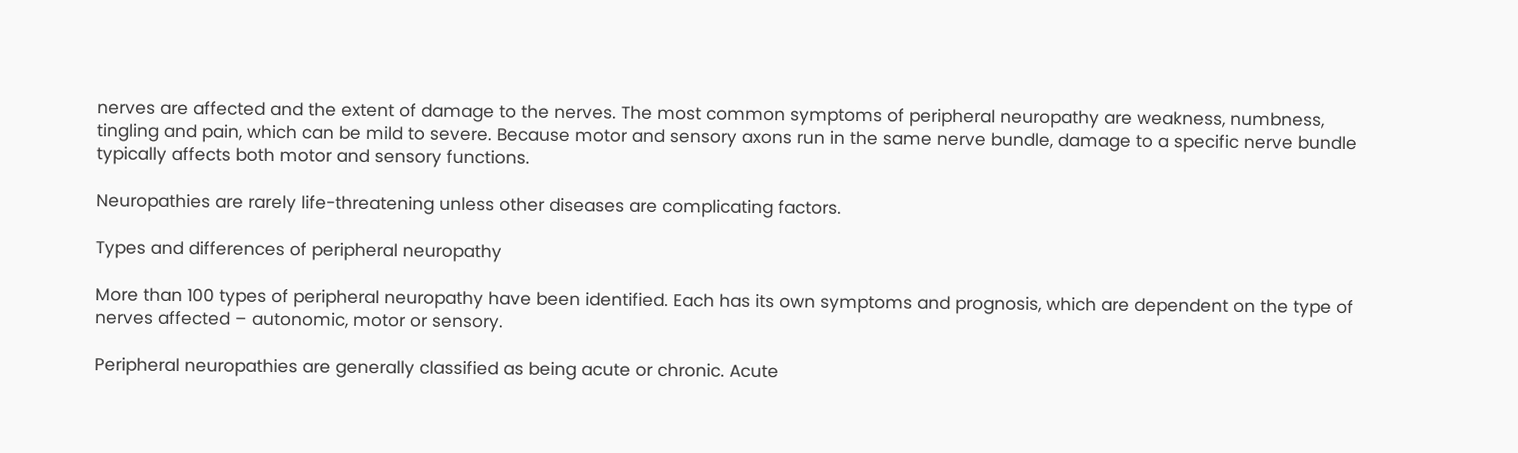nerves are affected and the extent of damage to the nerves. The most common symptoms of peripheral neuropathy are weakness, numbness, tingling and pain, which can be mild to severe. Because motor and sensory axons run in the same nerve bundle, damage to a specific nerve bundle typically affects both motor and sensory functions.

Neuropathies are rarely life-threatening unless other diseases are complicating factors.

Types and differences of peripheral neuropathy

More than 100 types of peripheral neuropathy have been identified. Each has its own symptoms and prognosis, which are dependent on the type of nerves affected – autonomic, motor or sensory.

Peripheral neuropathies are generally classified as being acute or chronic. Acute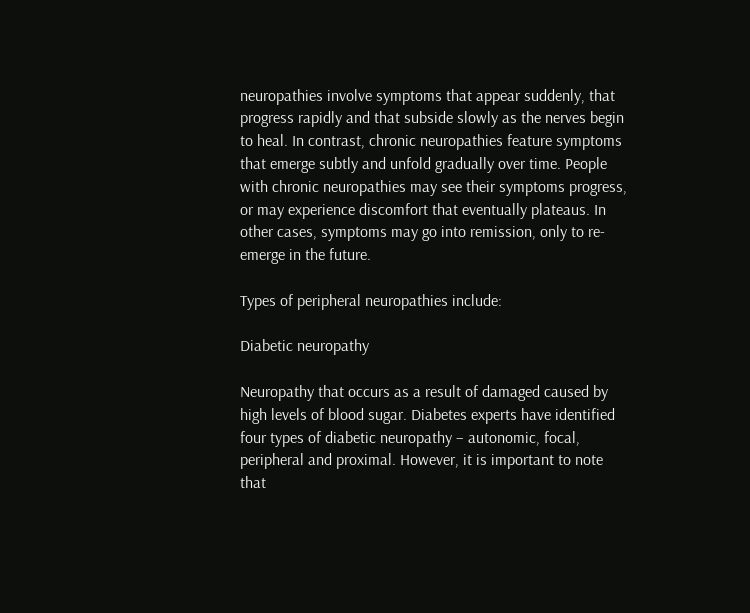neuropathies involve symptoms that appear suddenly, that progress rapidly and that subside slowly as the nerves begin to heal. In contrast, chronic neuropathies feature symptoms that emerge subtly and unfold gradually over time. People with chronic neuropathies may see their symptoms progress, or may experience discomfort that eventually plateaus. In other cases, symptoms may go into remission, only to re-emerge in the future.

Types of peripheral neuropathies include:

Diabetic neuropathy

Neuropathy that occurs as a result of damaged caused by high levels of blood sugar. Diabetes experts have identified four types of diabetic neuropathy – autonomic, focal, peripheral and proximal. However, it is important to note that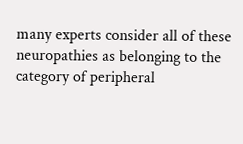many experts consider all of these neuropathies as belonging to the category of peripheral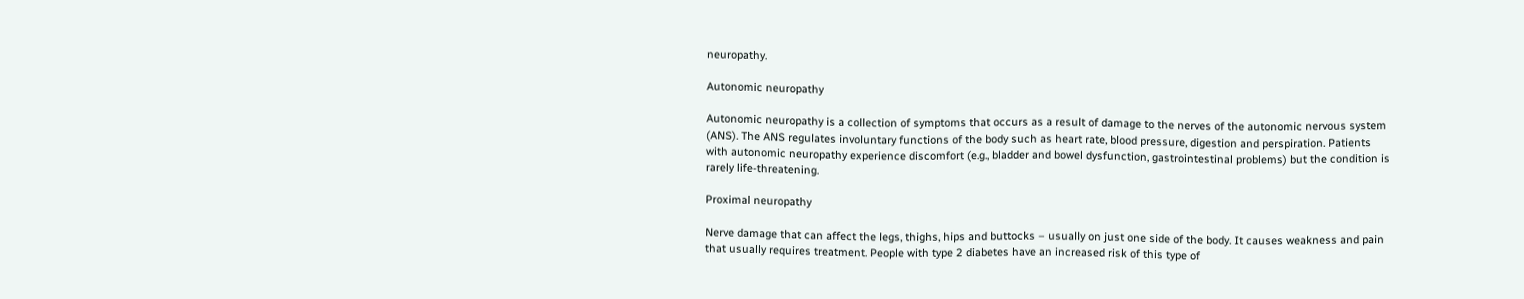neuropathy.

Autonomic neuropathy

Autonomic neuropathy is a collection of symptoms that occurs as a result of damage to the nerves of the autonomic nervous system (ANS). The ANS regulates involuntary functions of the body such as heart rate, blood pressure, digestion and perspiration. Patients with autonomic neuropathy experience discomfort (e.g., bladder and bowel dysfunction, gastrointestinal problems) but the condition is rarely life-threatening.

Proximal neuropathy

Nerve damage that can affect the legs, thighs, hips and buttocks – usually on just one side of the body. It causes weakness and pain that usually requires treatment. People with type 2 diabetes have an increased risk of this type of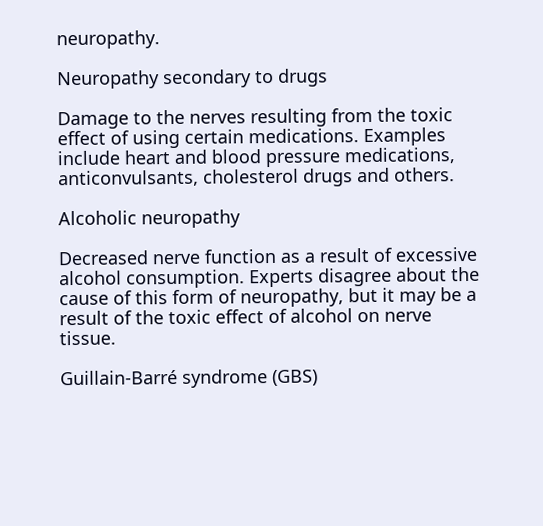neuropathy.

Neuropathy secondary to drugs

Damage to the nerves resulting from the toxic effect of using certain medications. Examples include heart and blood pressure medications, anticonvulsants, cholesterol drugs and others.

Alcoholic neuropathy

Decreased nerve function as a result of excessive alcohol consumption. Experts disagree about the cause of this form of neuropathy, but it may be a result of the toxic effect of alcohol on nerve tissue.

Guillain-Barré syndrome (GBS)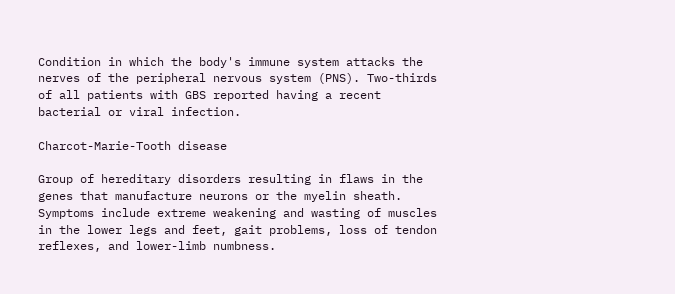Condition in which the body's immune system attacks the nerves of the peripheral nervous system (PNS). Two-thirds of all patients with GBS reported having a recent bacterial or viral infection.

Charcot-Marie-Tooth disease

Group of hereditary disorders resulting in flaws in the genes that manufacture neurons or the myelin sheath. Symptoms include extreme weakening and wasting of muscles in the lower legs and feet, gait problems, loss of tendon reflexes, and lower-limb numbness.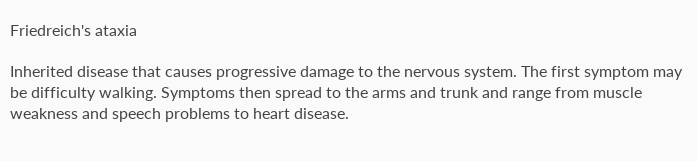Friedreich's ataxia

Inherited disease that causes progressive damage to the nervous system. The first symptom may be difficulty walking. Symptoms then spread to the arms and trunk and range from muscle weakness and speech problems to heart disease.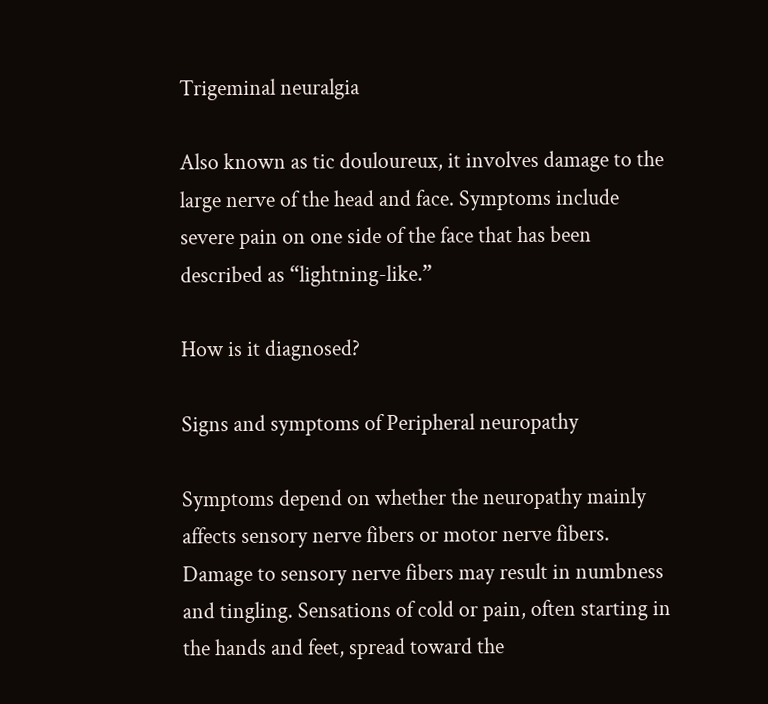Trigeminal neuralgia

Also known as tic douloureux, it involves damage to the large nerve of the head and face. Symptoms include severe pain on one side of the face that has been described as “lightning-like.”

How is it diagnosed?

Signs and symptoms of Peripheral neuropathy

Symptoms depend on whether the neuropathy mainly affects sensory nerve fibers or motor nerve fibers. Damage to sensory nerve fibers may result in numbness and tingling. Sensations of cold or pain, often starting in the hands and feet, spread toward the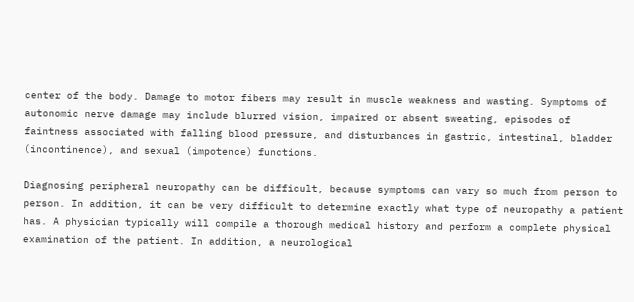center of the body. Damage to motor fibers may result in muscle weakness and wasting. Symptoms of autonomic nerve damage may include blurred vision, impaired or absent sweating, episodes of faintness associated with falling blood pressure, and disturbances in gastric, intestinal, bladder (incontinence), and sexual (impotence) functions.

Diagnosing peripheral neuropathy can be difficult, because symptoms can vary so much from person to person. In addition, it can be very difficult to determine exactly what type of neuropathy a patient has. A physician typically will compile a thorough medical history and perform a complete physical examination of the patient. In addition, a neurological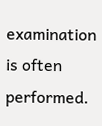examination is often performed.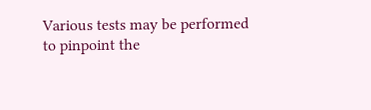Various tests may be performed to pinpoint the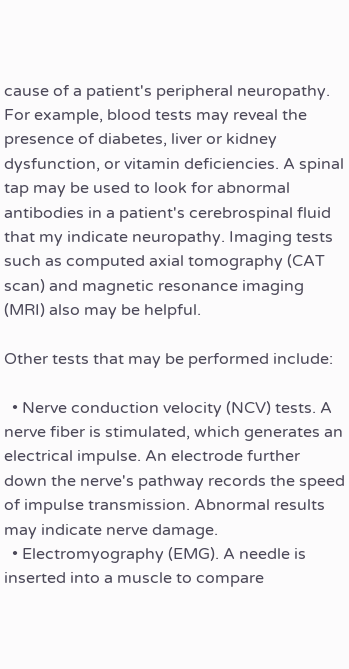cause of a patient's peripheral neuropathy. For example, blood tests may reveal the presence of diabetes, liver or kidney dysfunction, or vitamin deficiencies. A spinal tap may be used to look for abnormal antibodies in a patient's cerebrospinal fluid that my indicate neuropathy. Imaging tests such as computed axial tomography (CAT scan) and magnetic resonance imaging (MRI) also may be helpful.

Other tests that may be performed include:

  • Nerve conduction velocity (NCV) tests. A nerve fiber is stimulated, which generates an electrical impulse. An electrode further down the nerve's pathway records the speed of impulse transmission. Abnormal results may indicate nerve damage.
  • Electromyography (EMG). A needle is inserted into a muscle to compare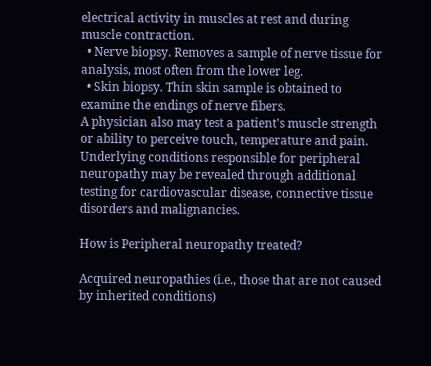electrical activity in muscles at rest and during muscle contraction.
  • Nerve biopsy. Removes a sample of nerve tissue for analysis, most often from the lower leg.
  • Skin biopsy. Thin skin sample is obtained to examine the endings of nerve fibers.
A physician also may test a patient's muscle strength or ability to perceive touch, temperature and pain. Underlying conditions responsible for peripheral neuropathy may be revealed through additional testing for cardiovascular disease, connective tissue disorders and malignancies.

How is Peripheral neuropathy treated?

Acquired neuropathies (i.e., those that are not caused by inherited conditions)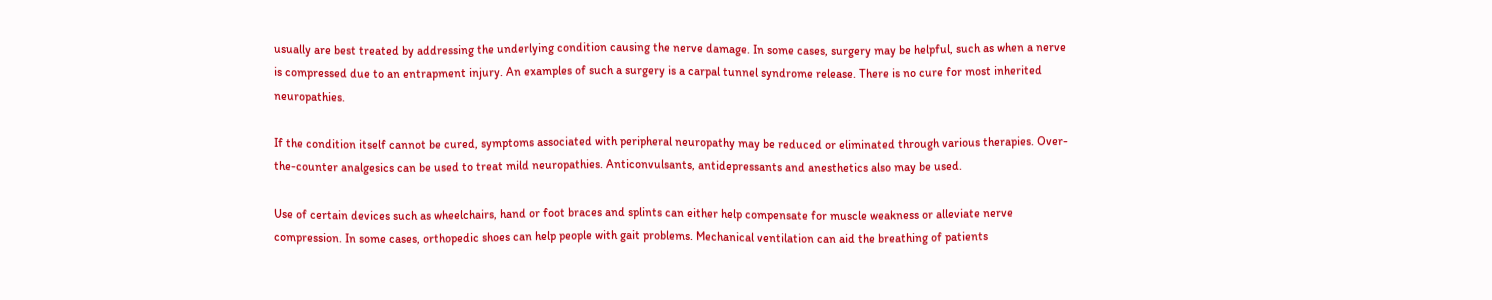usually are best treated by addressing the underlying condition causing the nerve damage. In some cases, surgery may be helpful, such as when a nerve is compressed due to an entrapment injury. An examples of such a surgery is a carpal tunnel syndrome release. There is no cure for most inherited neuropathies.

If the condition itself cannot be cured, symptoms associated with peripheral neuropathy may be reduced or eliminated through various therapies. Over-the-counter analgesics can be used to treat mild neuropathies. Anticonvulsants, antidepressants and anesthetics also may be used.

Use of certain devices such as wheelchairs, hand or foot braces and splints can either help compensate for muscle weakness or alleviate nerve compression. In some cases, orthopedic shoes can help people with gait problems. Mechanical ventilation can aid the breathing of patients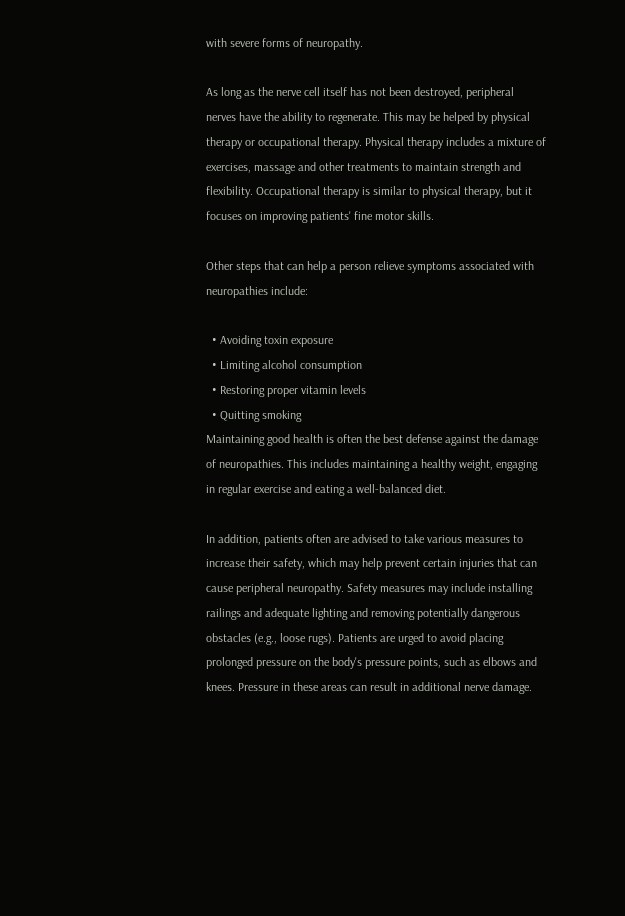with severe forms of neuropathy.

As long as the nerve cell itself has not been destroyed, peripheral nerves have the ability to regenerate. This may be helped by physical therapy or occupational therapy. Physical therapy includes a mixture of exercises, massage and other treatments to maintain strength and flexibility. Occupational therapy is similar to physical therapy, but it focuses on improving patients' fine motor skills.

Other steps that can help a person relieve symptoms associated with neuropathies include:

  • Avoiding toxin exposure
  • Limiting alcohol consumption
  • Restoring proper vitamin levels
  • Quitting smoking
Maintaining good health is often the best defense against the damage of neuropathies. This includes maintaining a healthy weight, engaging in regular exercise and eating a well-balanced diet.

In addition, patients often are advised to take various measures to increase their safety, which may help prevent certain injuries that can cause peripheral neuropathy. Safety measures may include installing railings and adequate lighting and removing potentially dangerous obstacles (e.g., loose rugs). Patients are urged to avoid placing prolonged pressure on the body's pressure points, such as elbows and knees. Pressure in these areas can result in additional nerve damage.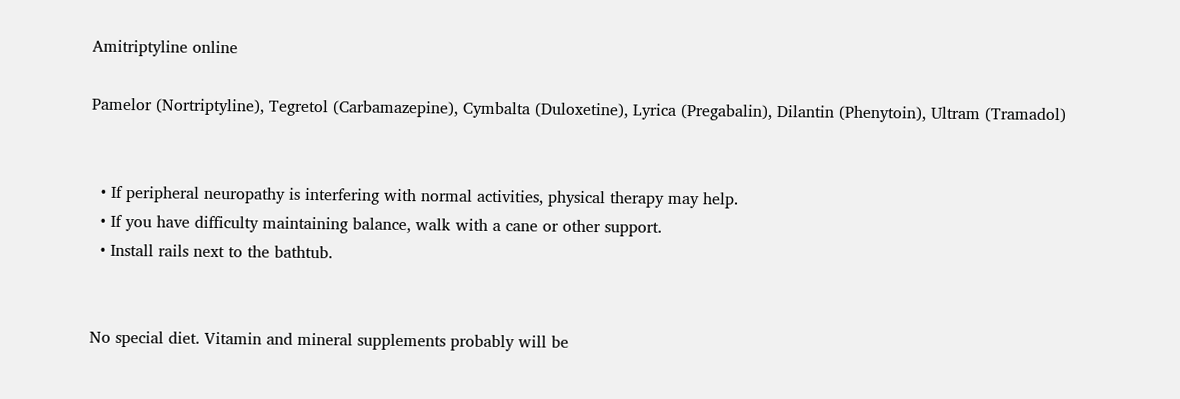Amitriptyline online

Pamelor (Nortriptyline), Tegretol (Carbamazepine), Cymbalta (Duloxetine), Lyrica (Pregabalin), Dilantin (Phenytoin), Ultram (Tramadol)


  • If peripheral neuropathy is interfering with normal activities, physical therapy may help.
  • If you have difficulty maintaining balance, walk with a cane or other support.
  • Install rails next to the bathtub.


No special diet. Vitamin and mineral supplements probably will be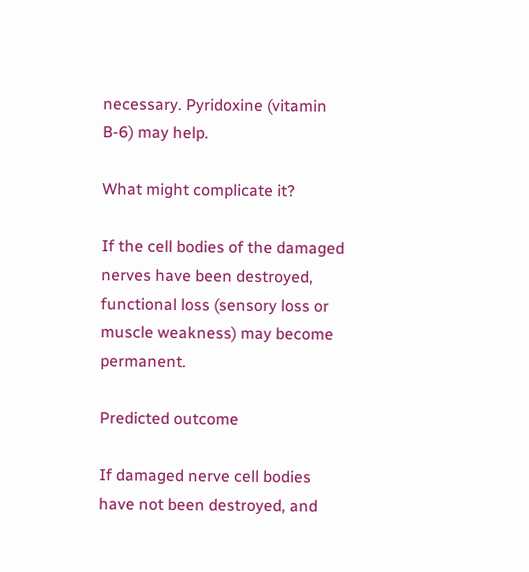necessary. Pyridoxine (vitamin B-6) may help.

What might complicate it?

If the cell bodies of the damaged nerves have been destroyed, functional loss (sensory loss or muscle weakness) may become permanent.

Predicted outcome

If damaged nerve cell bodies have not been destroyed, and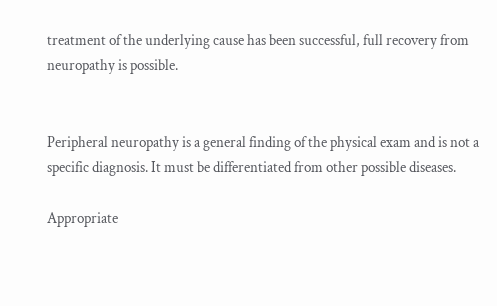treatment of the underlying cause has been successful, full recovery from neuropathy is possible.


Peripheral neuropathy is a general finding of the physical exam and is not a specific diagnosis. It must be differentiated from other possible diseases.

Appropriate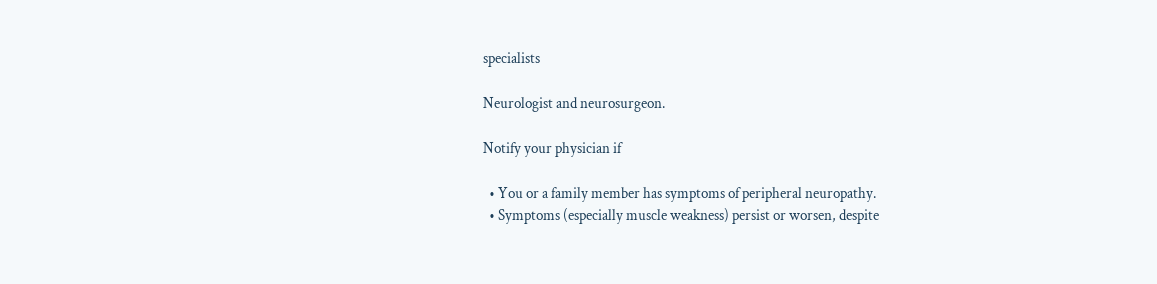specialists

Neurologist and neurosurgeon.

Notify your physician if

  • You or a family member has symptoms of peripheral neuropathy.
  • Symptoms (especially muscle weakness) persist or worsen, despite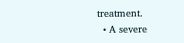treatment.
  • A severe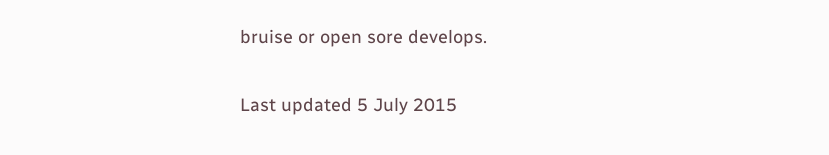bruise or open sore develops.

Last updated 5 July 2015